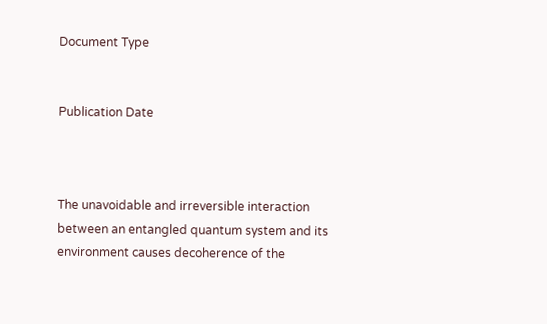Document Type


Publication Date



The unavoidable and irreversible interaction between an entangled quantum system and its environment causes decoherence of the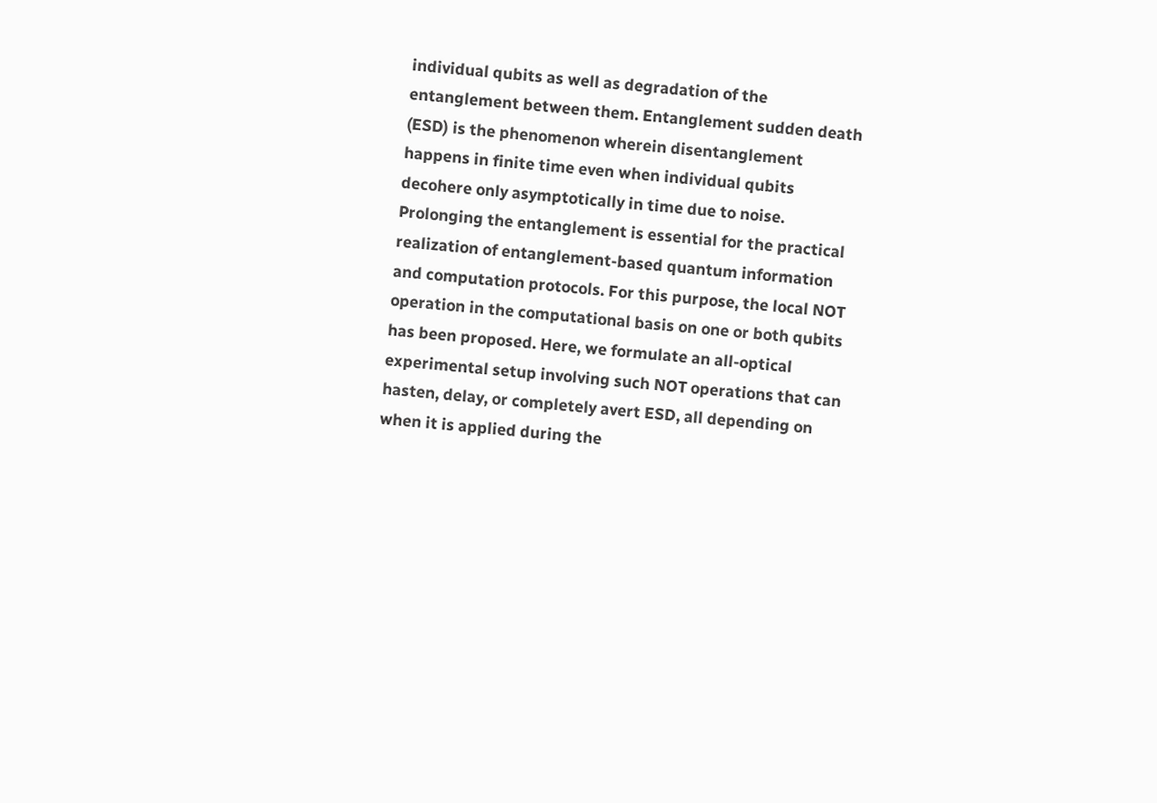individual qubits as well as degradation of the entanglement between them. Entanglement sudden death (ESD) is the phenomenon wherein disentanglement happens in finite time even when individual qubits decohere only asymptotically in time due to noise. Prolonging the entanglement is essential for the practical realization of entanglement-based quantum information and computation protocols. For this purpose, the local NOT operation in the computational basis on one or both qubits has been proposed. Here, we formulate an all-optical experimental setup involving such NOT operations that can hasten, delay, or completely avert ESD, all depending on when it is applied during the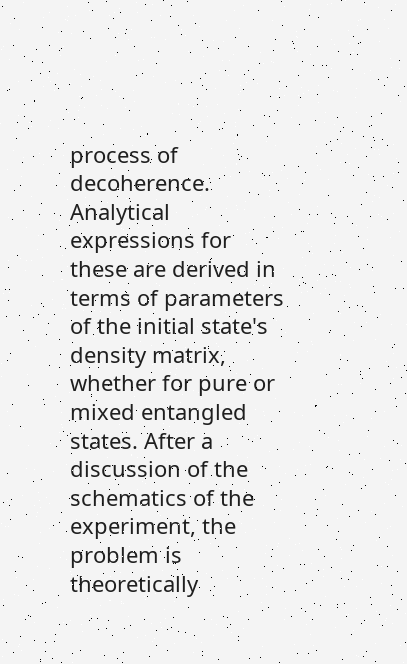process of decoherence. Analytical expressions for these are derived in terms of parameters of the initial state's density matrix, whether for pure or mixed entangled states. After a discussion of the schematics of the experiment, the problem is theoretically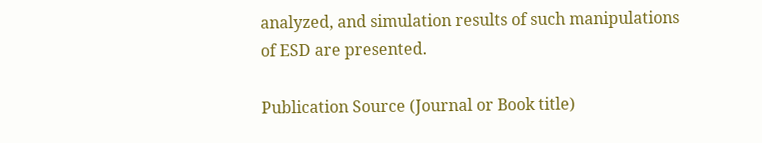analyzed, and simulation results of such manipulations of ESD are presented.

Publication Source (Journal or Book title)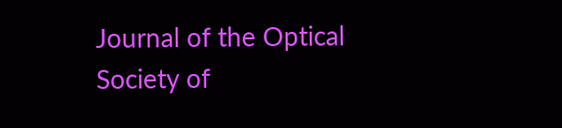Journal of the Optical Society of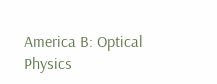America B: Optical Physics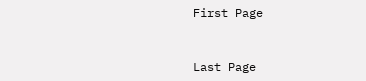First Page


Last Page